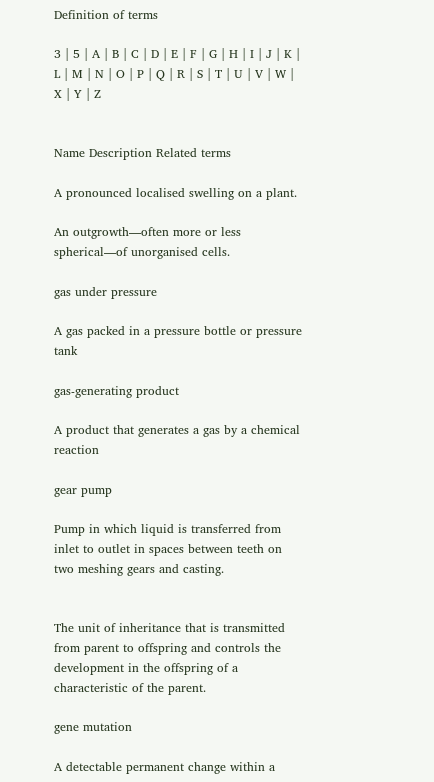Definition of terms

3 | 5 | A | B | C | D | E | F | G | H | I | J | K | L | M | N | O | P | Q | R | S | T | U | V | W | X | Y | Z


Name Description Related terms

A pronounced localised swelling on a plant.

An outgrowth—often more or less spherical—of unorganised cells.

gas under pressure

A gas packed in a pressure bottle or pressure tank

gas-generating product

A product that generates a gas by a chemical reaction

gear pump

Pump in which liquid is transferred from inlet to outlet in spaces between teeth on two meshing gears and casting.


The unit of inheritance that is transmitted from parent to offspring and controls the development in the offspring of a characteristic of the parent.

gene mutation

A detectable permanent change within a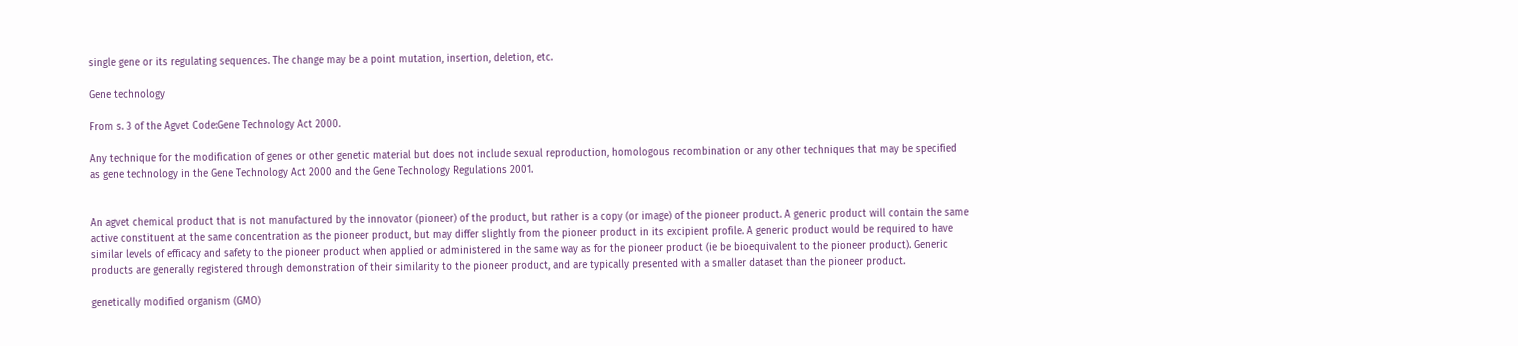single gene or its regulating sequences. The change may be a point mutation, insertion, deletion, etc.

Gene technology

From s. 3 of the Agvet Code:Gene Technology Act 2000.

Any technique for the modification of genes or other genetic material but does not include sexual reproduction, homologous recombination or any other techniques that may be specified as gene technology in the Gene Technology Act 2000 and the Gene Technology Regulations 2001.


An agvet chemical product that is not manufactured by the innovator (pioneer) of the product, but rather is a copy (or image) of the pioneer product. A generic product will contain the same active constituent at the same concentration as the pioneer product, but may differ slightly from the pioneer product in its excipient profile. A generic product would be required to have similar levels of efficacy and safety to the pioneer product when applied or administered in the same way as for the pioneer product (ie be bioequivalent to the pioneer product). Generic products are generally registered through demonstration of their similarity to the pioneer product, and are typically presented with a smaller dataset than the pioneer product.

genetically modified organism (GMO)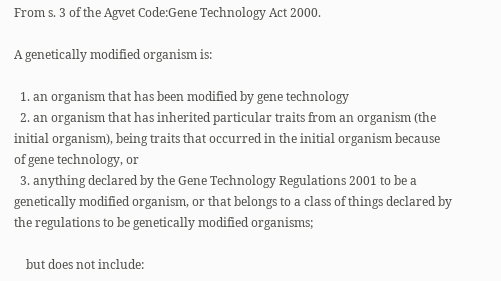From s. 3 of the Agvet Code:Gene Technology Act 2000.

A genetically modified organism is:

  1. an organism that has been modified by gene technology
  2. an organism that has inherited particular traits from an organism (the initial organism), being traits that occurred in the initial organism because of gene technology, or
  3. anything declared by the Gene Technology Regulations 2001 to be a genetically modified organism, or that belongs to a class of things declared by the regulations to be genetically modified organisms;

    but does not include: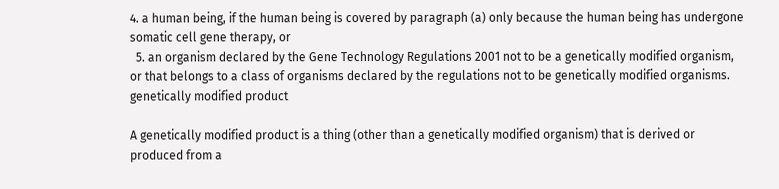4. a human being, if the human being is covered by paragraph (a) only because the human being has undergone somatic cell gene therapy, or
  5. an organism declared by the Gene Technology Regulations 2001 not to be a genetically modified organism, or that belongs to a class of organisms declared by the regulations not to be genetically modified organisms.
genetically modified product

A genetically modified product is a thing (other than a genetically modified organism) that is derived or produced from a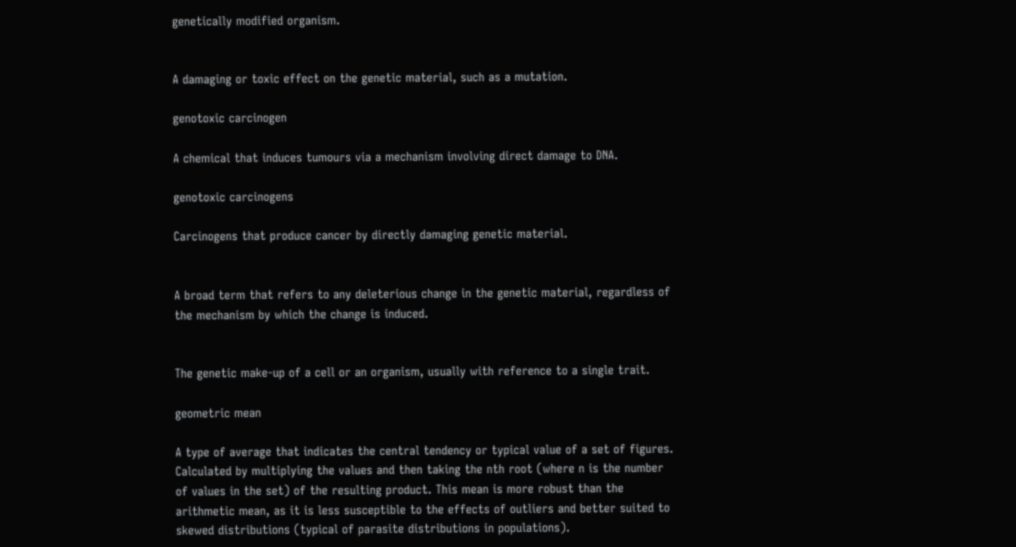genetically modified organism.


A damaging or toxic effect on the genetic material, such as a mutation.

genotoxic carcinogen

A chemical that induces tumours via a mechanism involving direct damage to DNA.

genotoxic carcinogens

Carcinogens that produce cancer by directly damaging genetic material.


A broad term that refers to any deleterious change in the genetic material, regardless of the mechanism by which the change is induced.


The genetic make-up of a cell or an organism, usually with reference to a single trait.

geometric mean

A type of average that indicates the central tendency or typical value of a set of figures. Calculated by multiplying the values and then taking the nth root (where n is the number of values in the set) of the resulting product. This mean is more robust than the arithmetic mean, as it is less susceptible to the effects of outliers and better suited to skewed distributions (typical of parasite distributions in populations).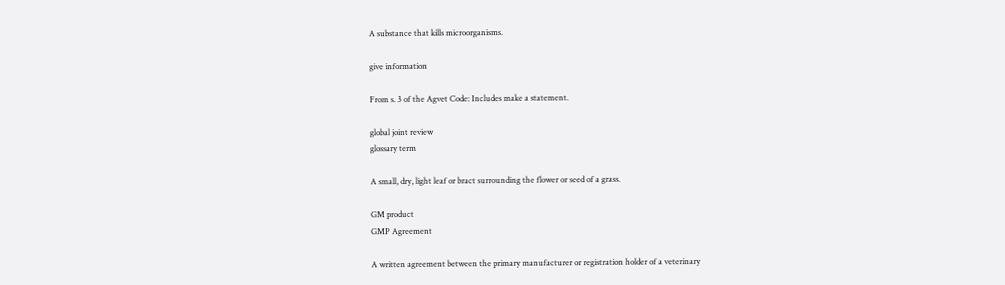A substance that kills microorganisms.

give information

From s. 3 of the Agvet Code: Includes make a statement.

global joint review
glossary term

A small, dry, light leaf or bract surrounding the flower or seed of a grass.

GM product
GMP Agreement

A written agreement between the primary manufacturer or registration holder of a veterinary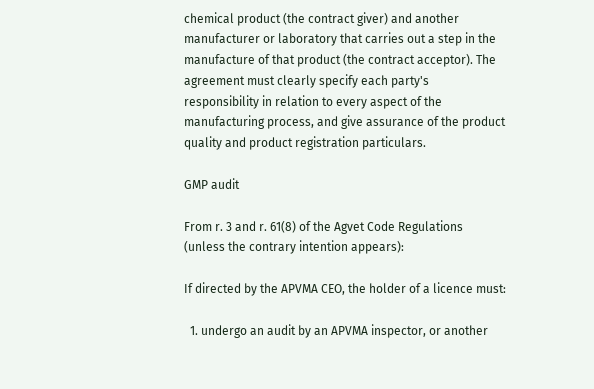chemical product (the contract giver) and another manufacturer or laboratory that carries out a step in the manufacture of that product (the contract acceptor). The agreement must clearly specify each party's responsibility in relation to every aspect of the manufacturing process, and give assurance of the product quality and product registration particulars.

GMP audit

From r. 3 and r. 61(8) of the Agvet Code Regulations (unless the contrary intention appears):

If directed by the APVMA CEO, the holder of a licence must:

  1. undergo an audit by an APVMA inspector, or another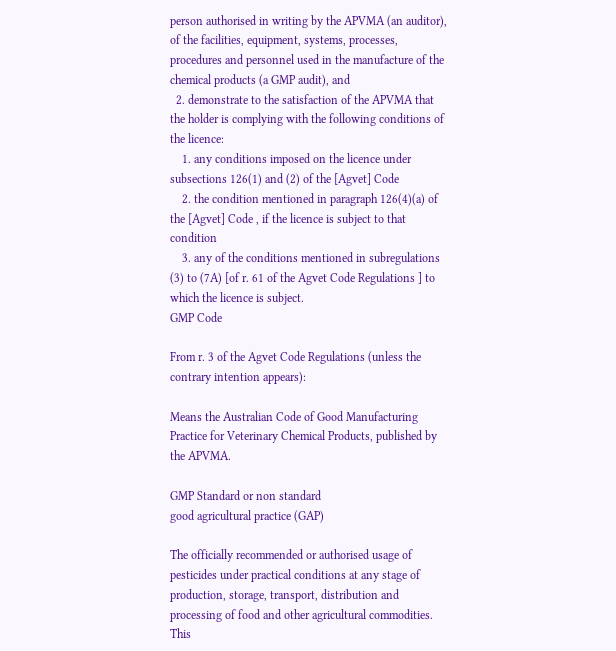person authorised in writing by the APVMA (an auditor), of the facilities, equipment, systems, processes, procedures and personnel used in the manufacture of the chemical products (a GMP audit), and
  2. demonstrate to the satisfaction of the APVMA that the holder is complying with the following conditions of the licence:
    1. any conditions imposed on the licence under subsections 126(1) and (2) of the [Agvet] Code
    2. the condition mentioned in paragraph 126(4)(a) of the [Agvet] Code , if the licence is subject to that condition
    3. any of the conditions mentioned in subregulations (3) to (7A) [of r. 61 of the Agvet Code Regulations ] to which the licence is subject.
GMP Code

From r. 3 of the Agvet Code Regulations (unless the contrary intention appears):

Means the Australian Code of Good Manufacturing Practice for Veterinary Chemical Products, published by the APVMA.

GMP Standard or non standard
good agricultural practice (GAP)

The officially recommended or authorised usage of pesticides under practical conditions at any stage of production, storage, transport, distribution and processing of food and other agricultural commodities. This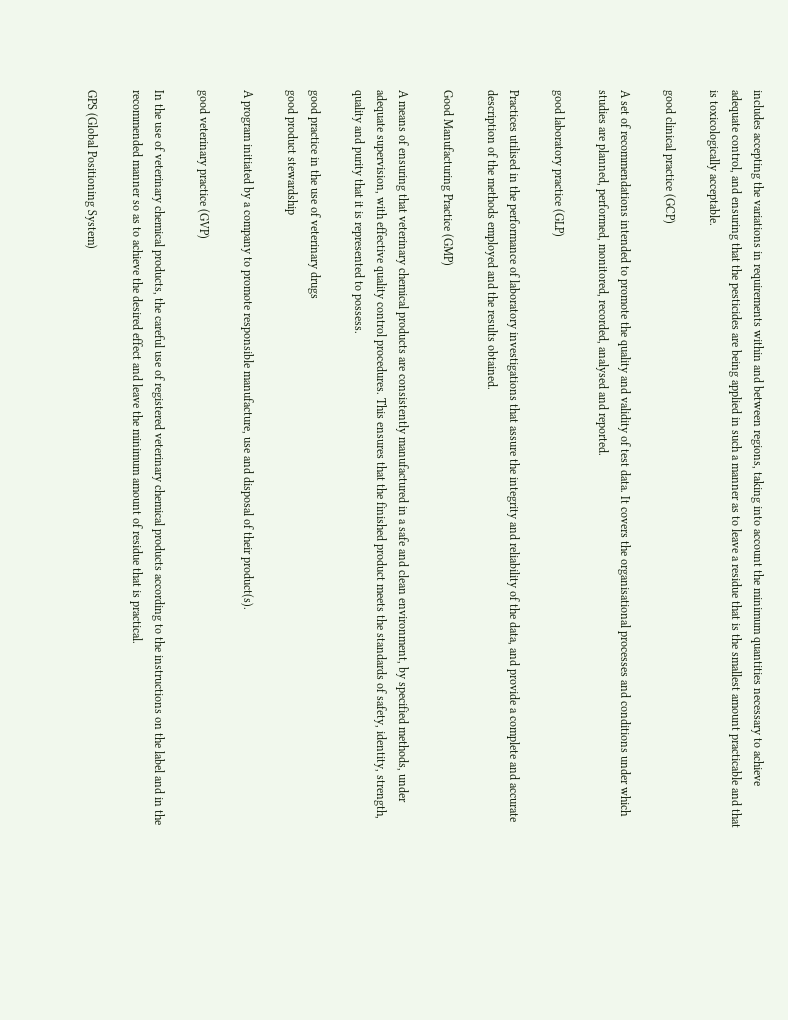includes accepting the variations in requirements within and between regions, taking into account the minimum quantities necessary to achieve adequate control, and ensuring that the pesticides are being applied in such a manner as to leave a residue that is the smallest amount practicable and that is toxicologically acceptable.

good clinical practice (GCP)

A set of recommendations intended to promote the quality and validity of test data. It covers the organisational processes and conditions under which studies are planned, performed, monitored, recorded, analysed and reported.

good laboratory practice (GLP)

Practices utilised in the performance of laboratory investigations that assure the integrity and reliability of the data, and provide a complete and accurate description of the methods employed and the results obtained.

Good Manufacturing Practice (GMP)

A means of ensuring that veterinary chemical products are consistently manufactured in a safe and clean environment, by specified methods, under adequate supervision, with effective quality control procedures. This ensures that the finished product meets the standards of safety, identity, strength, quality and purity that it is represented to possess.

good practice in the use of veterinary drugs
good product stewardship

A program initiated by a company to promote responsible manufacture, use and disposal of their product(s).

good veterinary practice (GVP)

In the use of veterinary chemical products, the careful use of registered veterinary chemical products according to the instructions on the label and in the recommended manner so as to achieve the desired effect and leave the minimum amount of residue that is practical.

GPS (Global Positioning System)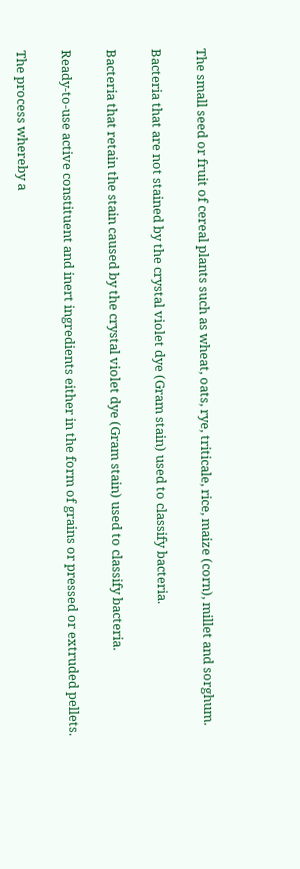The small seed or fruit of cereal plants such as wheat, oats, rye, triticale, rice, maize (corn), millet and sorghum.


Bacteria that are not stained by the crystal violet dye (Gram stain) used to classify bacteria.


Bacteria that retain the stain caused by the crystal violet dye (Gram stain) used to classify bacteria.


Ready-to-use active constituent and inert ingredients either in the form of grains or pressed or extruded pellets.


The process whereby a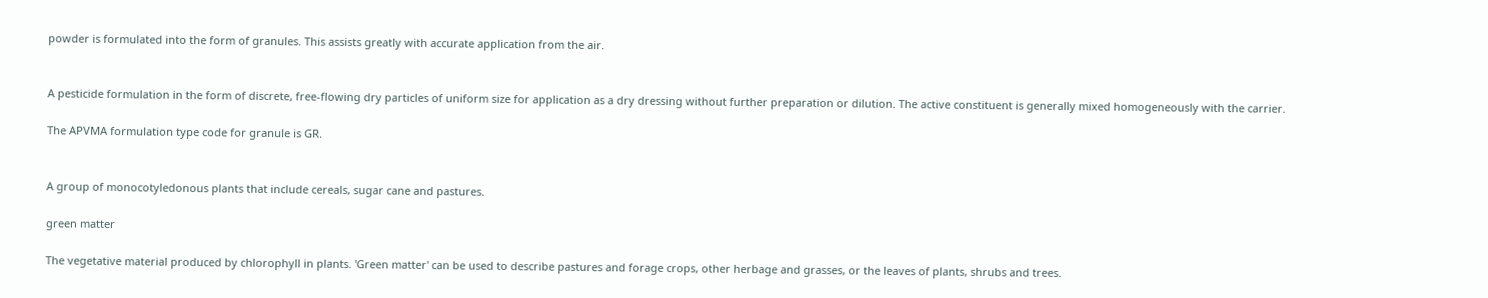powder is formulated into the form of granules. This assists greatly with accurate application from the air.


A pesticide formulation in the form of discrete, free-flowing dry particles of uniform size for application as a dry dressing without further preparation or dilution. The active constituent is generally mixed homogeneously with the carrier.

The APVMA formulation type code for granule is GR.


A group of monocotyledonous plants that include cereals, sugar cane and pastures.

green matter

The vegetative material produced by chlorophyll in plants. 'Green matter' can be used to describe pastures and forage crops, other herbage and grasses, or the leaves of plants, shrubs and trees.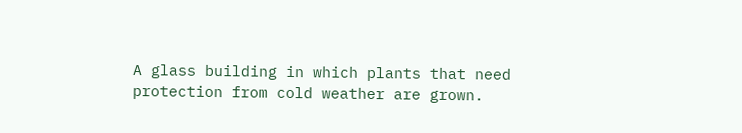A glass building in which plants that need protection from cold weather are grown.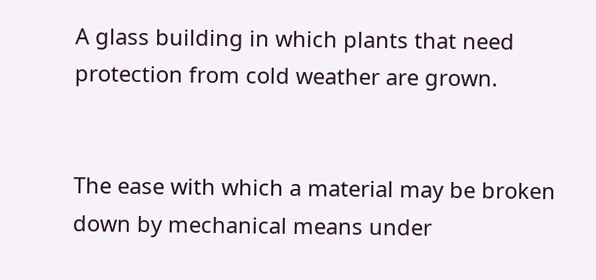A glass building in which plants that need protection from cold weather are grown.


The ease with which a material may be broken down by mechanical means under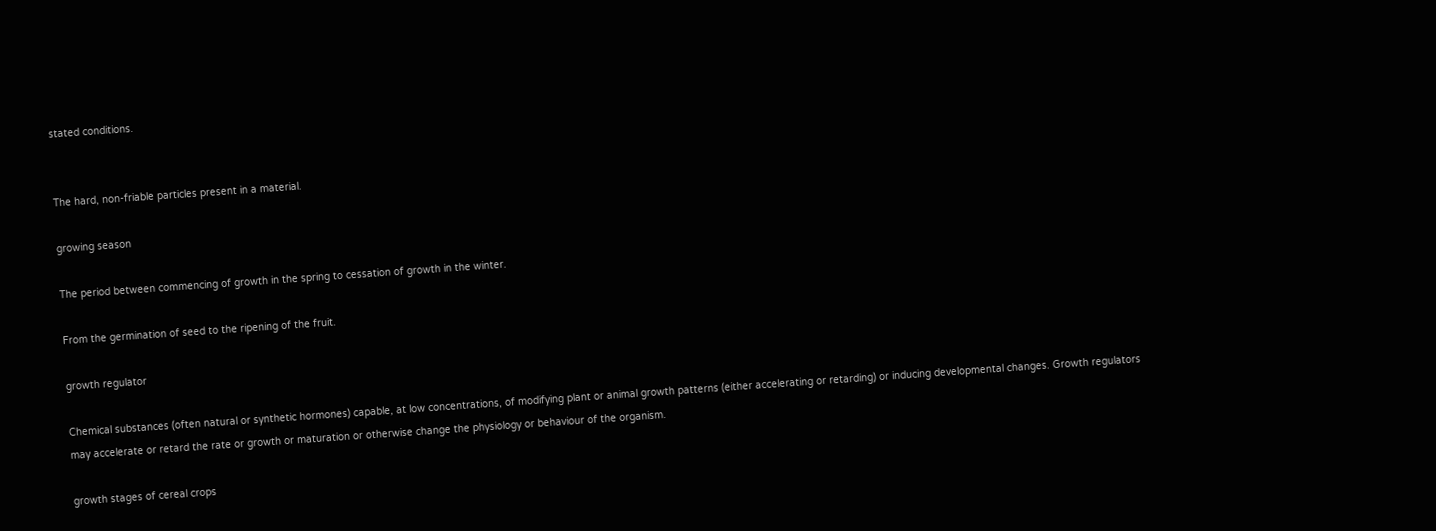stated conditions.


The hard, non-friable particles present in a material.

growing season

The period between commencing of growth in the spring to cessation of growth in the winter.

From the germination of seed to the ripening of the fruit.

growth regulator

Chemical substances (often natural or synthetic hormones) capable, at low concentrations, of modifying plant or animal growth patterns (either accelerating or retarding) or inducing developmental changes. Growth regulators may accelerate or retard the rate or growth or maturation or otherwise change the physiology or behaviour of the organism.

growth stages of cereal crops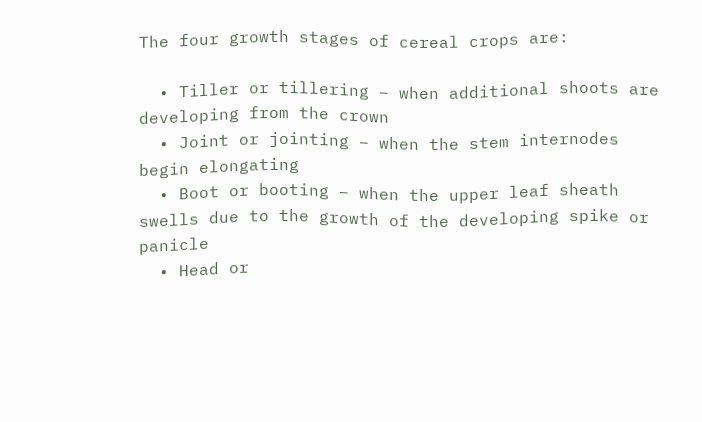The four growth stages of cereal crops are:

  • Tiller or tillering – when additional shoots are developing from the crown
  • Joint or jointing – when the stem internodes begin elongating
  • Boot or booting – when the upper leaf sheath swells due to the growth of the developing spike or panicle
  • Head or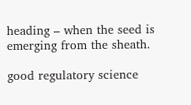heading – when the seed is emerging from the sheath.

good regulatory science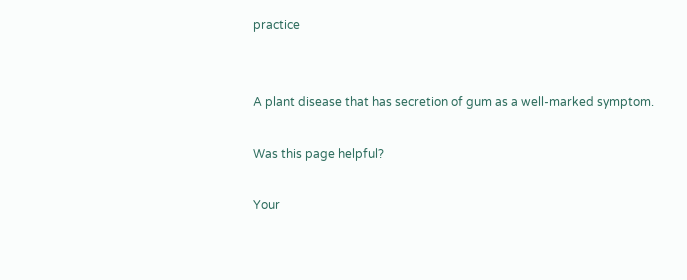practice


A plant disease that has secretion of gum as a well-marked symptom.

Was this page helpful?

Your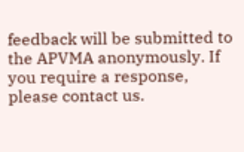feedback will be submitted to the APVMA anonymously. If you require a response, please contact us.